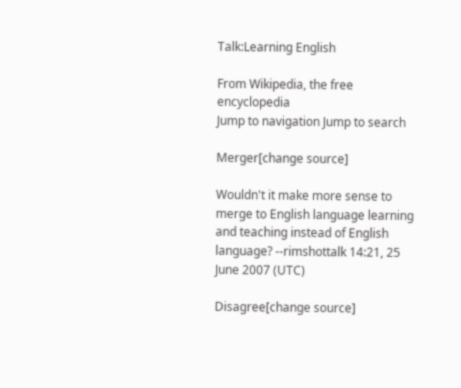Talk:Learning English

From Wikipedia, the free encyclopedia
Jump to navigation Jump to search

Merger[change source]

Wouldn't it make more sense to merge to English language learning and teaching instead of English language? --rimshottalk 14:21, 25 June 2007 (UTC)

Disagree[change source]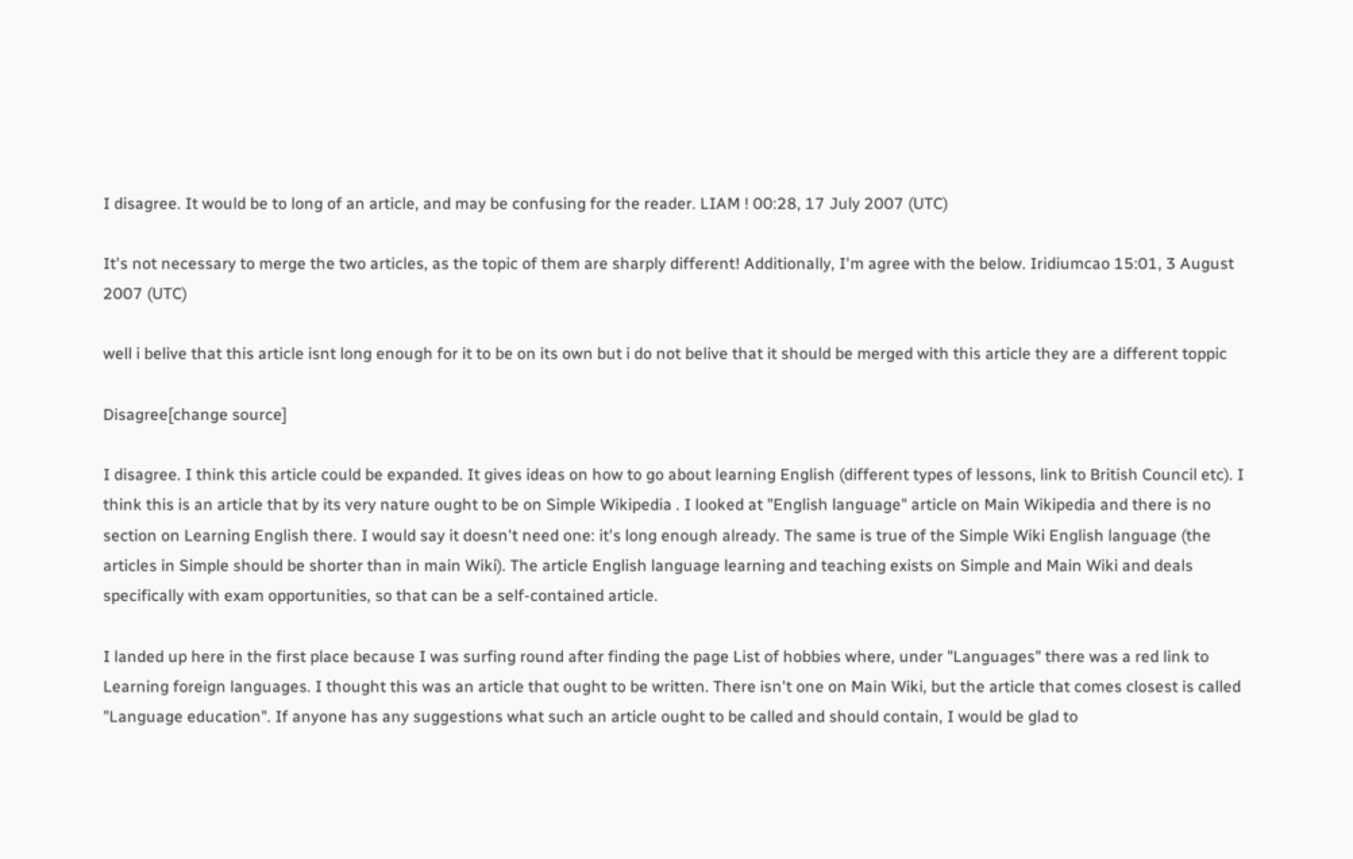I disagree. It would be to long of an article, and may be confusing for the reader. LIAM ! 00:28, 17 July 2007 (UTC)

It's not necessary to merge the two articles, as the topic of them are sharply different! Additionally, I'm agree with the below. Iridiumcao 15:01, 3 August 2007 (UTC)

well i belive that this article isnt long enough for it to be on its own but i do not belive that it should be merged with this article they are a different toppic

Disagree[change source]

I disagree. I think this article could be expanded. It gives ideas on how to go about learning English (different types of lessons, link to British Council etc). I think this is an article that by its very nature ought to be on Simple Wikipedia . I looked at "English language" article on Main Wikipedia and there is no section on Learning English there. I would say it doesn't need one: it's long enough already. The same is true of the Simple Wiki English language (the articles in Simple should be shorter than in main Wiki). The article English language learning and teaching exists on Simple and Main Wiki and deals specifically with exam opportunities, so that can be a self-contained article.

I landed up here in the first place because I was surfing round after finding the page List of hobbies where, under "Languages" there was a red link to Learning foreign languages. I thought this was an article that ought to be written. There isn't one on Main Wiki, but the article that comes closest is called "Language education". If anyone has any suggestions what such an article ought to be called and should contain, I would be glad to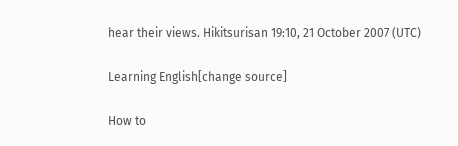hear their views. Hikitsurisan 19:10, 21 October 2007 (UTC)

Learning English[change source]

How to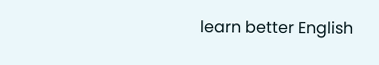learn better English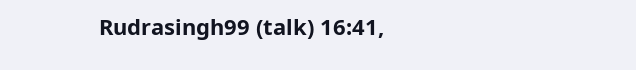Rudrasingh99 (talk) 16:41,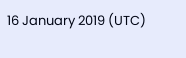16 January 2019 (UTC)